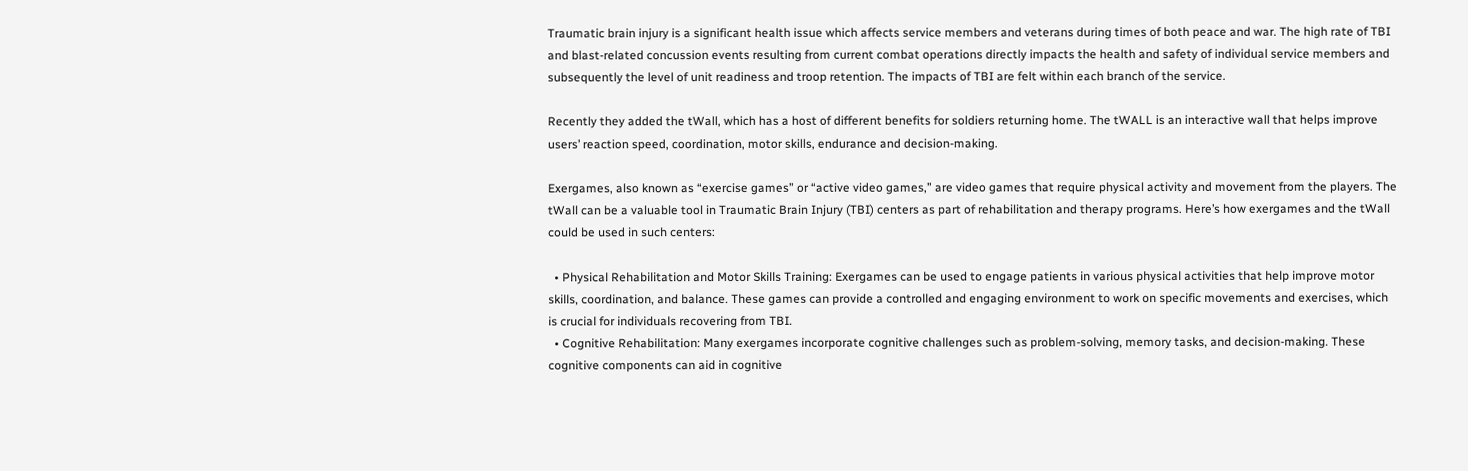Traumatic brain injury is a significant health issue which affects service members and veterans during times of both peace and war. The high rate of TBI and blast-related concussion events resulting from current combat operations directly impacts the health and safety of individual service members and subsequently the level of unit readiness and troop retention. The impacts of TBI are felt within each branch of the service.

Recently they added the tWall, which has a host of different benefits for soldiers returning home. The tWALL is an interactive wall that helps improve users’ reaction speed, coordination, motor skills, endurance and decision-making.

Exergames, also known as “exercise games” or “active video games,” are video games that require physical activity and movement from the players. The tWall can be a valuable tool in Traumatic Brain Injury (TBI) centers as part of rehabilitation and therapy programs. Here’s how exergames and the tWall could be used in such centers:

  • Physical Rehabilitation and Motor Skills Training: Exergames can be used to engage patients in various physical activities that help improve motor skills, coordination, and balance. These games can provide a controlled and engaging environment to work on specific movements and exercises, which is crucial for individuals recovering from TBI.
  • Cognitive Rehabilitation: Many exergames incorporate cognitive challenges such as problem-solving, memory tasks, and decision-making. These cognitive components can aid in cognitive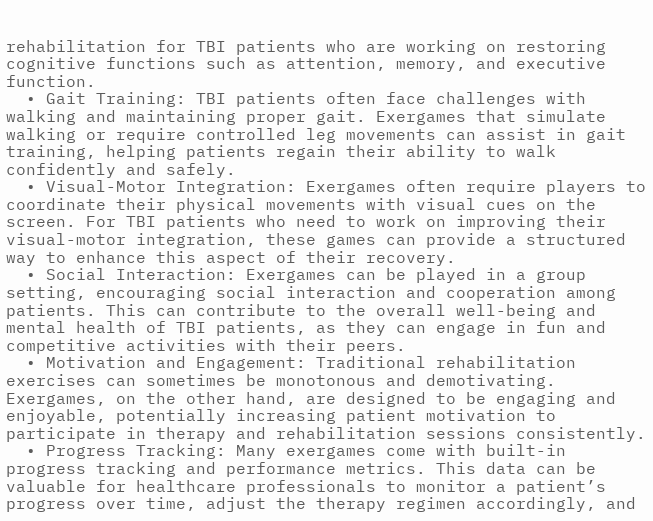rehabilitation for TBI patients who are working on restoring cognitive functions such as attention, memory, and executive function.
  • Gait Training: TBI patients often face challenges with walking and maintaining proper gait. Exergames that simulate walking or require controlled leg movements can assist in gait training, helping patients regain their ability to walk confidently and safely.
  • Visual-Motor Integration: Exergames often require players to coordinate their physical movements with visual cues on the screen. For TBI patients who need to work on improving their visual-motor integration, these games can provide a structured way to enhance this aspect of their recovery.
  • Social Interaction: Exergames can be played in a group setting, encouraging social interaction and cooperation among patients. This can contribute to the overall well-being and mental health of TBI patients, as they can engage in fun and competitive activities with their peers.
  • Motivation and Engagement: Traditional rehabilitation exercises can sometimes be monotonous and demotivating. Exergames, on the other hand, are designed to be engaging and enjoyable, potentially increasing patient motivation to participate in therapy and rehabilitation sessions consistently.
  • Progress Tracking: Many exergames come with built-in progress tracking and performance metrics. This data can be valuable for healthcare professionals to monitor a patient’s progress over time, adjust the therapy regimen accordingly, and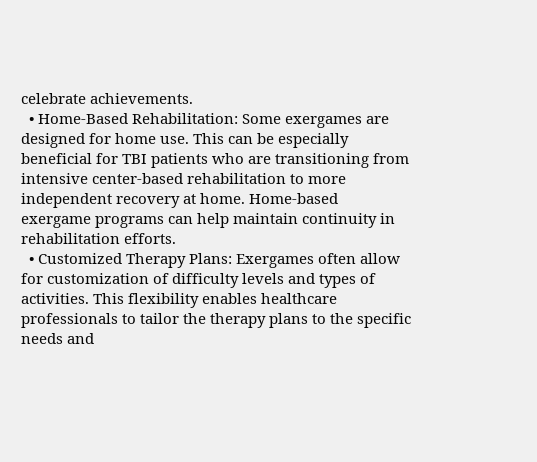celebrate achievements.
  • Home-Based Rehabilitation: Some exergames are designed for home use. This can be especially beneficial for TBI patients who are transitioning from intensive center-based rehabilitation to more independent recovery at home. Home-based exergame programs can help maintain continuity in rehabilitation efforts.
  • Customized Therapy Plans: Exergames often allow for customization of difficulty levels and types of activities. This flexibility enables healthcare professionals to tailor the therapy plans to the specific needs and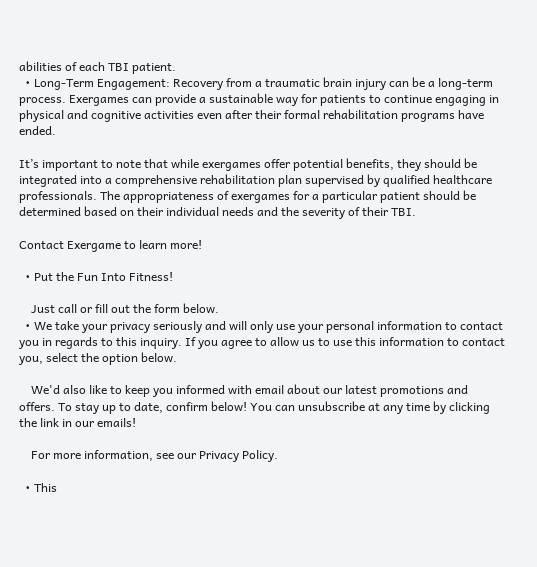abilities of each TBI patient.
  • Long-Term Engagement: Recovery from a traumatic brain injury can be a long-term process. Exergames can provide a sustainable way for patients to continue engaging in physical and cognitive activities even after their formal rehabilitation programs have ended.

It’s important to note that while exergames offer potential benefits, they should be integrated into a comprehensive rehabilitation plan supervised by qualified healthcare professionals. The appropriateness of exergames for a particular patient should be determined based on their individual needs and the severity of their TBI.

Contact Exergame to learn more!

  • Put the Fun Into Fitness!

    Just call or fill out the form below.
  • We take your privacy seriously and will only use your personal information to contact you in regards to this inquiry. If you agree to allow us to use this information to contact you, select the option below.

    We'd also like to keep you informed with email about our latest promotions and offers. To stay up to date, confirm below! You can unsubscribe at any time by clicking the link in our emails!

    For more information, see our Privacy Policy.

  • This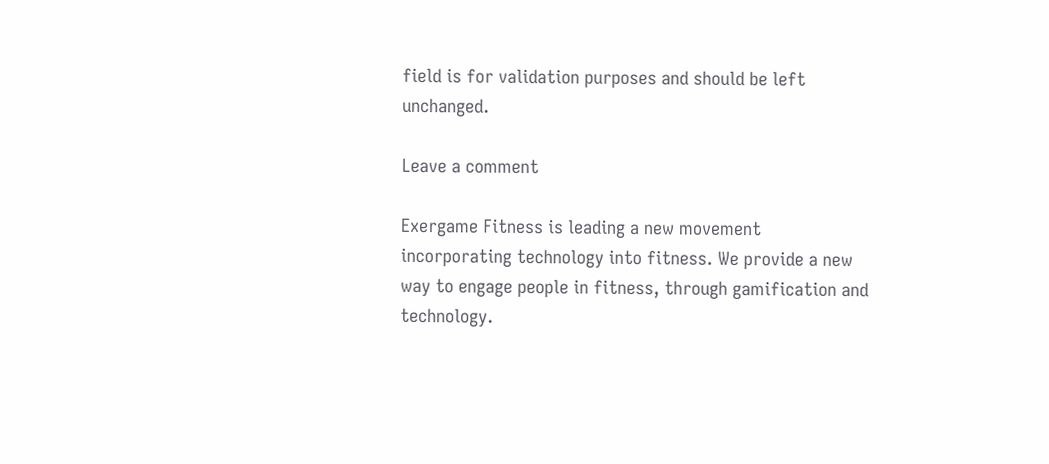field is for validation purposes and should be left unchanged.

Leave a comment

Exergame Fitness is leading a new movement incorporating technology into fitness. We provide a new way to engage people in fitness, through gamification and technology.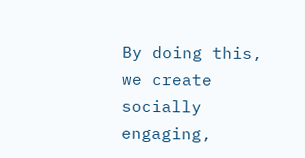By doing this, we create socially engaging,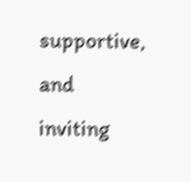supportive, and inviting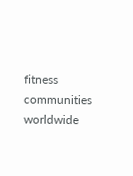fitness communities worldwide